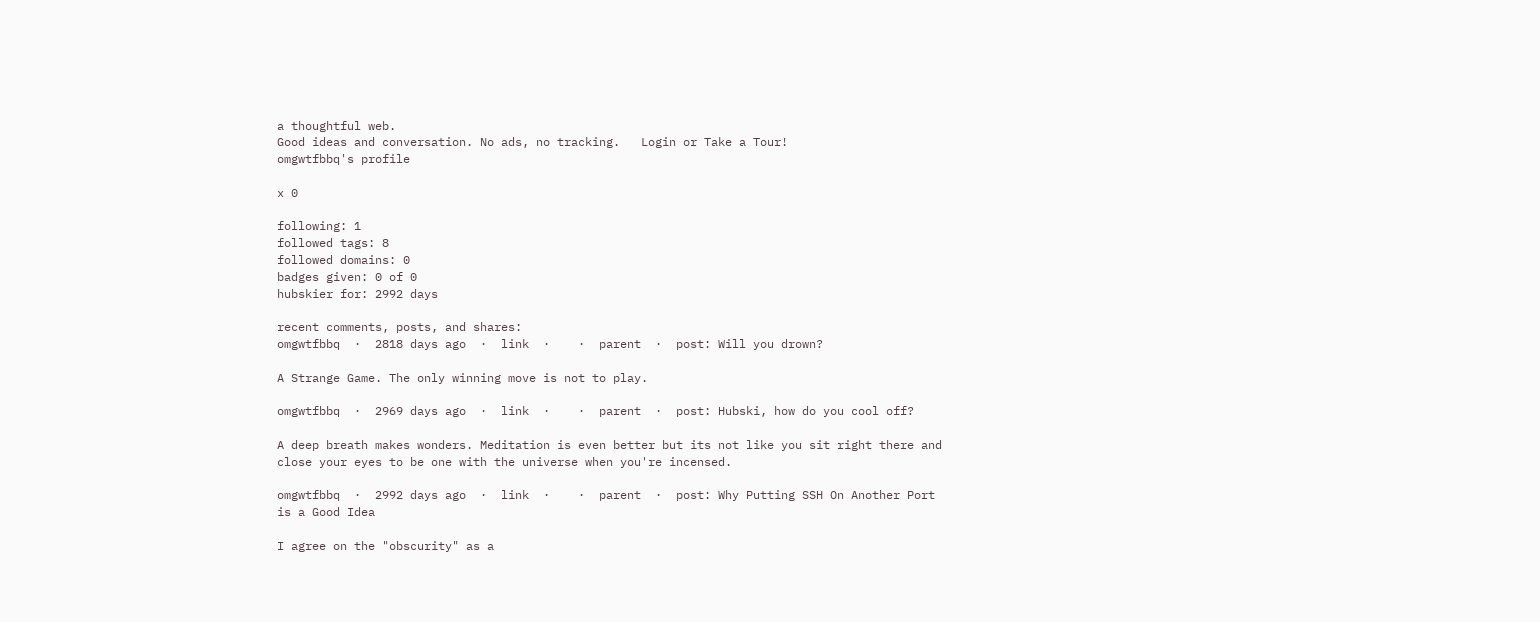a thoughtful web.
Good ideas and conversation. No ads, no tracking.   Login or Take a Tour!
omgwtfbbq's profile

x 0

following: 1
followed tags: 8
followed domains: 0
badges given: 0 of 0
hubskier for: 2992 days

recent comments, posts, and shares:
omgwtfbbq  ·  2818 days ago  ·  link  ·    ·  parent  ·  post: Will you drown?

A Strange Game. The only winning move is not to play.

omgwtfbbq  ·  2969 days ago  ·  link  ·    ·  parent  ·  post: Hubski, how do you cool off?

A deep breath makes wonders. Meditation is even better but its not like you sit right there and close your eyes to be one with the universe when you're incensed.

omgwtfbbq  ·  2992 days ago  ·  link  ·    ·  parent  ·  post: Why Putting SSH On Another Port is a Good Idea

I agree on the "obscurity" as a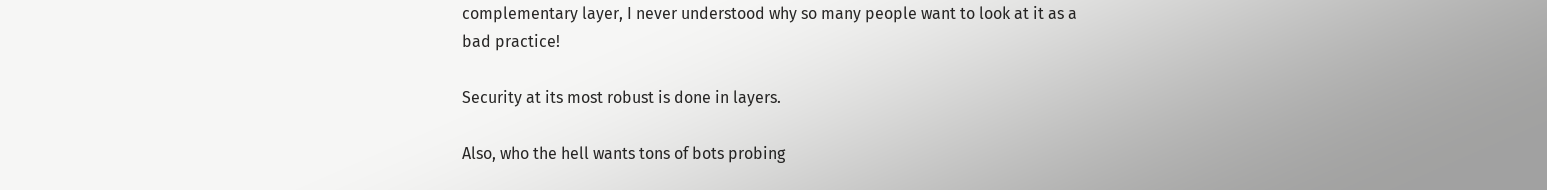complementary layer, I never understood why so many people want to look at it as a bad practice!

Security at its most robust is done in layers.

Also, who the hell wants tons of bots probing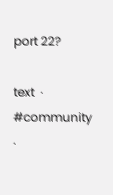port 22?

text  ·  #community  ·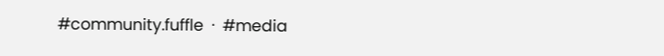#community.fuffle  ·  #media